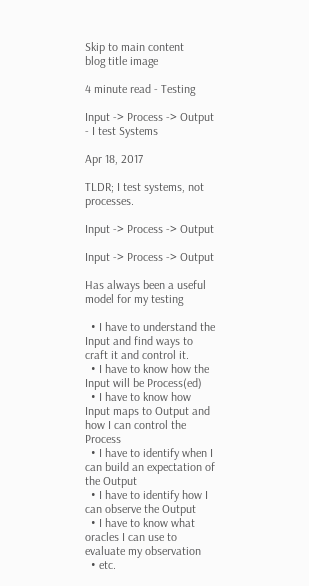Skip to main content
blog title image

4 minute read - Testing

Input -> Process -> Output - I test Systems

Apr 18, 2017

TLDR; I test systems, not processes.

Input -> Process -> Output

Input -> Process -> Output

Has always been a useful model for my testing

  • I have to understand the Input and find ways to craft it and control it.
  • I have to know how the Input will be Process(ed)
  • I have to know how Input maps to Output and how I can control the Process
  • I have to identify when I can build an expectation of the Output
  • I have to identify how I can observe the Output
  • I have to know what oracles I can use to evaluate my observation
  • etc.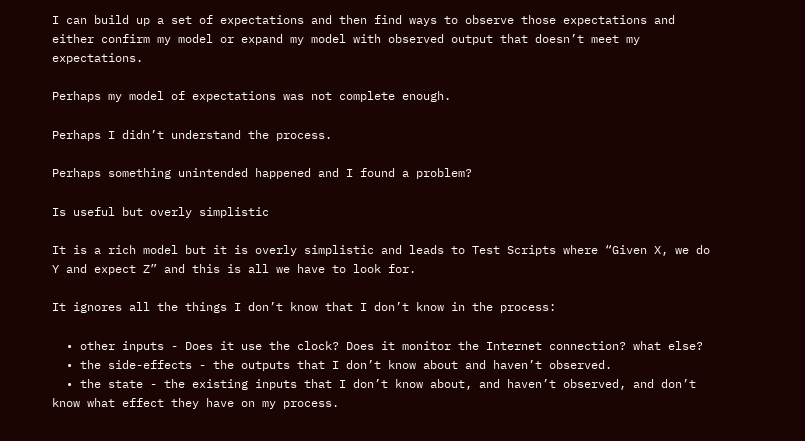I can build up a set of expectations and then find ways to observe those expectations and either confirm my model or expand my model with observed output that doesn’t meet my expectations.

Perhaps my model of expectations was not complete enough.

Perhaps I didn’t understand the process.

Perhaps something unintended happened and I found a problem?

Is useful but overly simplistic

It is a rich model but it is overly simplistic and leads to Test Scripts where “Given X, we do Y and expect Z” and this is all we have to look for.

It ignores all the things I don’t know that I don’t know in the process:

  • other inputs - Does it use the clock? Does it monitor the Internet connection? what else?
  • the side-effects - the outputs that I don’t know about and haven’t observed.
  • the state - the existing inputs that I don’t know about, and haven’t observed, and don’t know what effect they have on my process.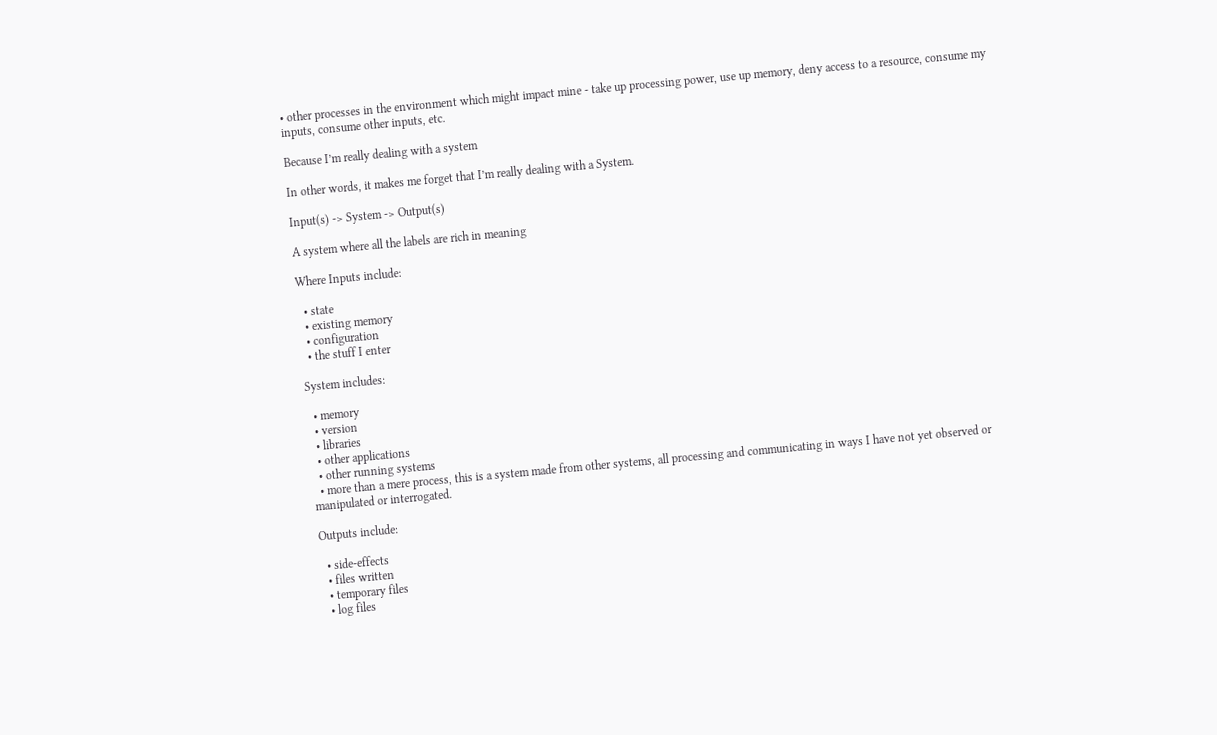• other processes in the environment which might impact mine - take up processing power, use up memory, deny access to a resource, consume my inputs, consume other inputs, etc.

Because I’m really dealing with a system

In other words, it makes me forget that I’m really dealing with a System.

Input(s) -> System -> Output(s)

A system where all the labels are rich in meaning

Where Inputs include:

  • state
  • existing memory
  • configuration
  • the stuff I enter

System includes:

  • memory
  • version
  • libraries
  • other applications
  • other running systems
  • more than a mere process, this is a system made from other systems, all processing and communicating in ways I have not yet observed or manipulated or interrogated.

Outputs include:

  • side-effects
  • files written
  • temporary files
  • log files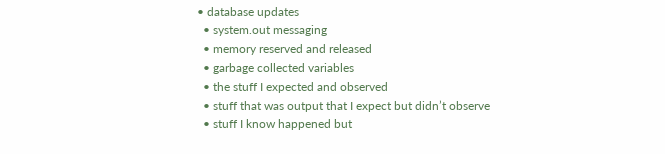• database updates
  • system.out messaging
  • memory reserved and released
  • garbage collected variables
  • the stuff I expected and observed
  • stuff that was output that I expect but didn’t observe
  • stuff I know happened but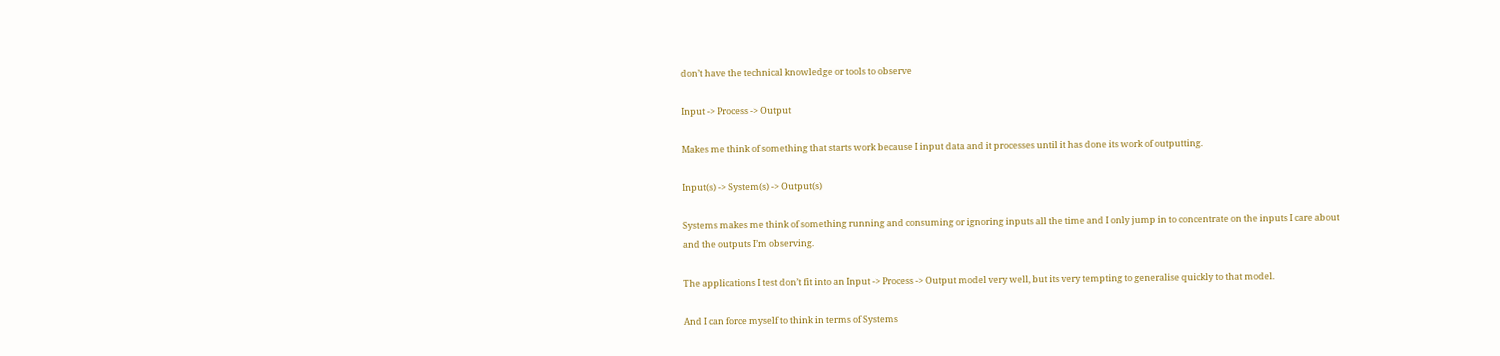don’t have the technical knowledge or tools to observe

Input -> Process -> Output

Makes me think of something that starts work because I input data and it processes until it has done its work of outputting.

Input(s) -> System(s) -> Output(s)

Systems makes me think of something running and consuming or ignoring inputs all the time and I only jump in to concentrate on the inputs I care about and the outputs I’m observing.

The applications I test don’t fit into an Input -> Process -> Output model very well, but its very tempting to generalise quickly to that model.

And I can force myself to think in terms of Systems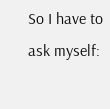So I have to ask myself: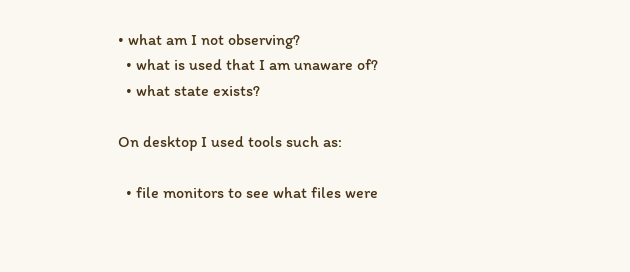• what am I not observing?
  • what is used that I am unaware of?
  • what state exists?

On desktop I used tools such as:

  • file monitors to see what files were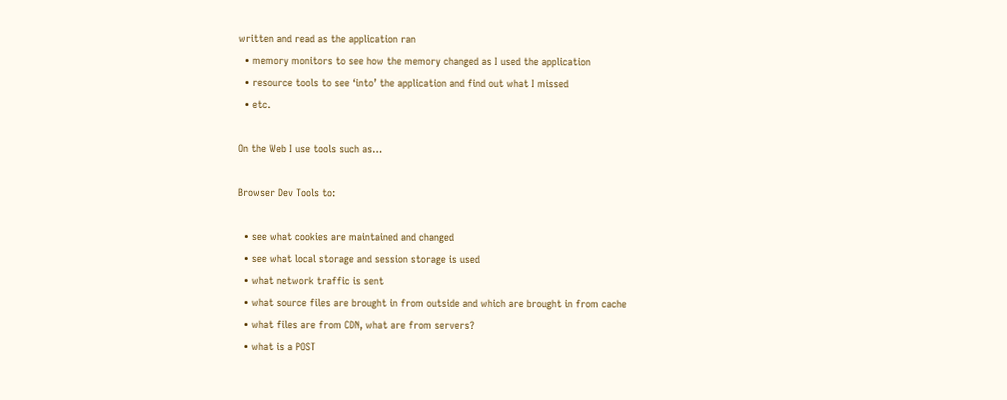written and read as the application ran
  • memory monitors to see how the memory changed as I used the application
  • resource tools to see ‘into’ the application and find out what I missed
  • etc.

On the Web I use tools such as…

Browser Dev Tools to:

  • see what cookies are maintained and changed
  • see what local storage and session storage is used
  • what network traffic is sent
  • what source files are brought in from outside and which are brought in from cache
  • what files are from CDN, what are from servers?
  • what is a POST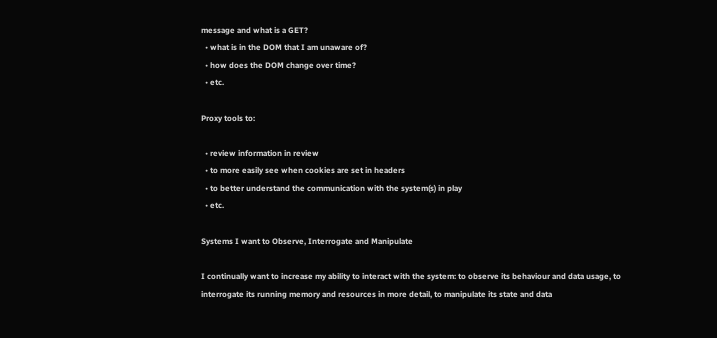message and what is a GET?
  • what is in the DOM that I am unaware of?
  • how does the DOM change over time?
  • etc.

Proxy tools to:

  • review information in review
  • to more easily see when cookies are set in headers
  • to better understand the communication with the system(s) in play
  • etc.

Systems I want to Observe, Interrogate and Manipulate

I continually want to increase my ability to interact with the system: to observe its behaviour and data usage, to interrogate its running memory and resources in more detail, to manipulate its state and data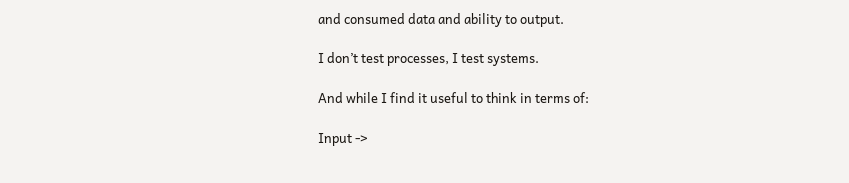and consumed data and ability to output.

I don’t test processes, I test systems.

And while I find it useful to think in terms of:

Input ->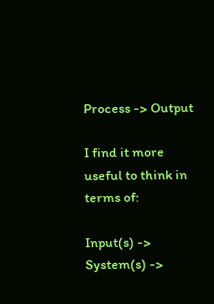Process -> Output

I find it more useful to think in terms of:

Input(s) -> System(s) ->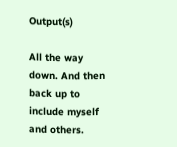Output(s)

All the way down. And then back up to include myself and others.